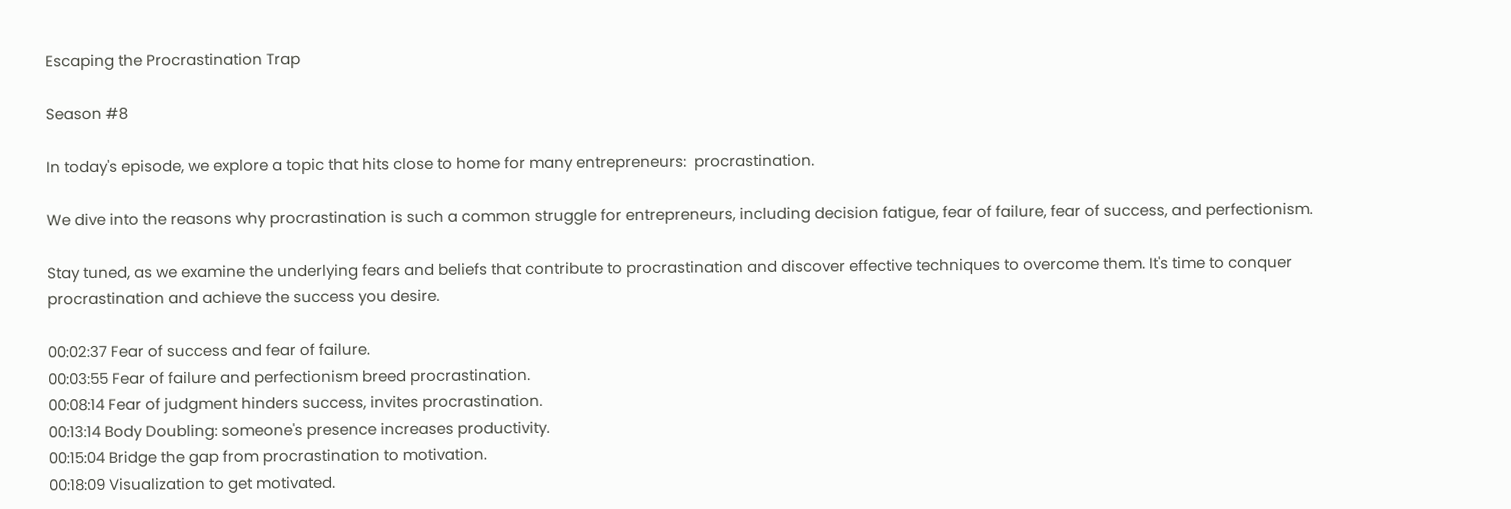Escaping the Procrastination Trap

Season #8

In today's episode, we explore a topic that hits close to home for many entrepreneurs:  procrastination.

We dive into the reasons why procrastination is such a common struggle for entrepreneurs, including decision fatigue, fear of failure, fear of success, and perfectionism.

Stay tuned, as we examine the underlying fears and beliefs that contribute to procrastination and discover effective techniques to overcome them. It's time to conquer procrastination and achieve the success you desire.

00:02:37 Fear of success and fear of failure.
00:03:55 Fear of failure and perfectionism breed procrastination.
00:08:14 Fear of judgment hinders success, invites procrastination.
00:13:14 Body Doubling: someone's presence increases productivity.
00:15:04 Bridge the gap from procrastination to motivation.
00:18:09 Visualization to get motivated.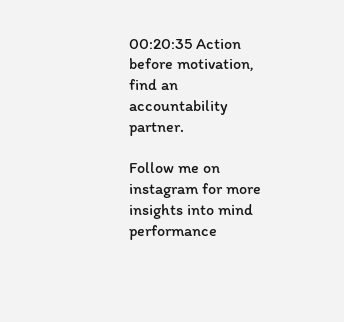00:20:35 Action before motivation, find an accountability partner.

Follow me on instagram for more insights into mind performance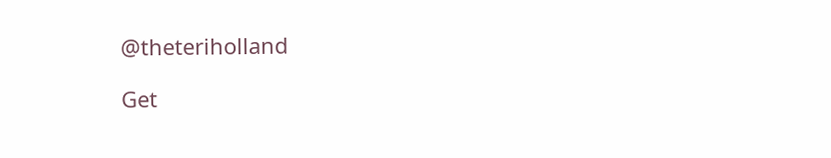@theteriholland

Get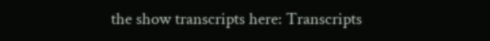the show transcripts here: Transcripts